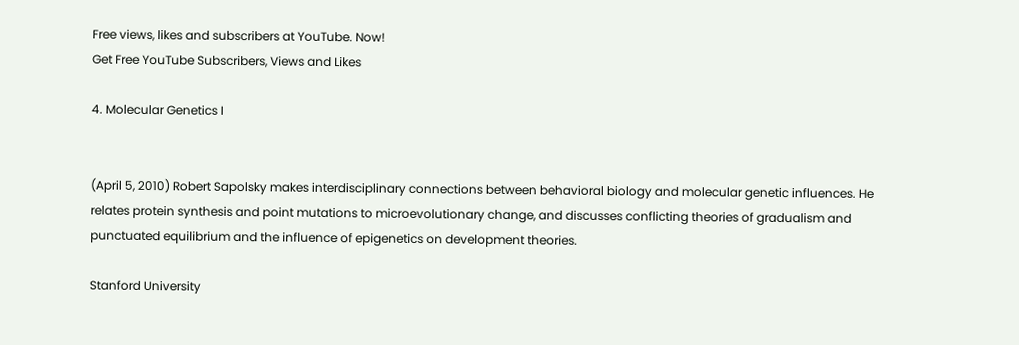Free views, likes and subscribers at YouTube. Now!
Get Free YouTube Subscribers, Views and Likes

4. Molecular Genetics I


(April 5, 2010) Robert Sapolsky makes interdisciplinary connections between behavioral biology and molecular genetic influences. He relates protein synthesis and point mutations to microevolutionary change, and discusses conflicting theories of gradualism and punctuated equilibrium and the influence of epigenetics on development theories.

Stanford University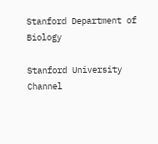Stanford Department of Biology

Stanford University Channel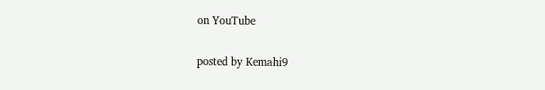on YouTube

posted by Kemahi9